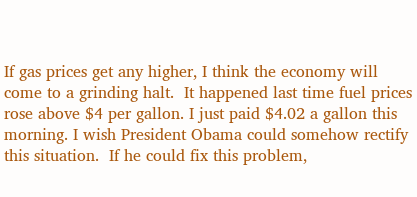If gas prices get any higher, I think the economy will come to a grinding halt.  It happened last time fuel prices rose above $4 per gallon. I just paid $4.02 a gallon this morning. I wish President Obama could somehow rectify this situation.  If he could fix this problem,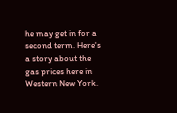he may get in for a second term. Here's a story about the gas prices here in Western New York.